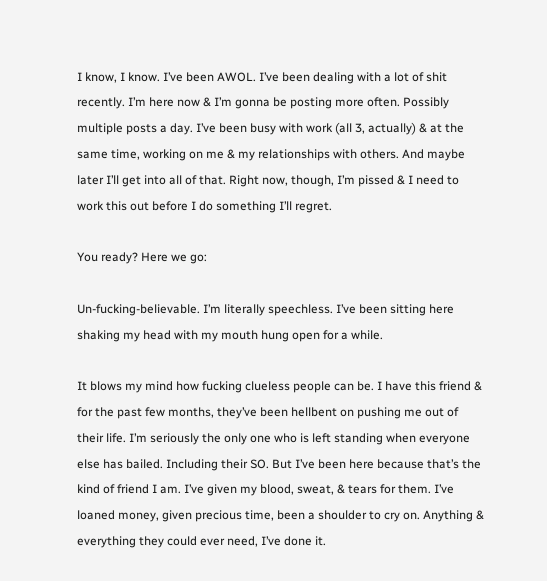I know, I know. I’ve been AWOL. I’ve been dealing with a lot of shit recently. I’m here now & I’m gonna be posting more often. Possibly multiple posts a day. I’ve been busy with work (all 3, actually) & at the same time, working on me & my relationships with others. And maybe later I’ll get into all of that. Right now, though, I’m pissed & I need to work this out before I do something I’ll regret.

You ready? Here we go:

Un-fucking-believable. I’m literally speechless. I’ve been sitting here shaking my head with my mouth hung open for a while.

It blows my mind how fucking clueless people can be. I have this friend & for the past few months, they’ve been hellbent on pushing me out of their life. I’m seriously the only one who is left standing when everyone else has bailed. Including their SO. But I’ve been here because that’s the kind of friend I am. I’ve given my blood, sweat, & tears for them. I’ve loaned money, given precious time, been a shoulder to cry on. Anything & everything they could ever need, I’ve done it.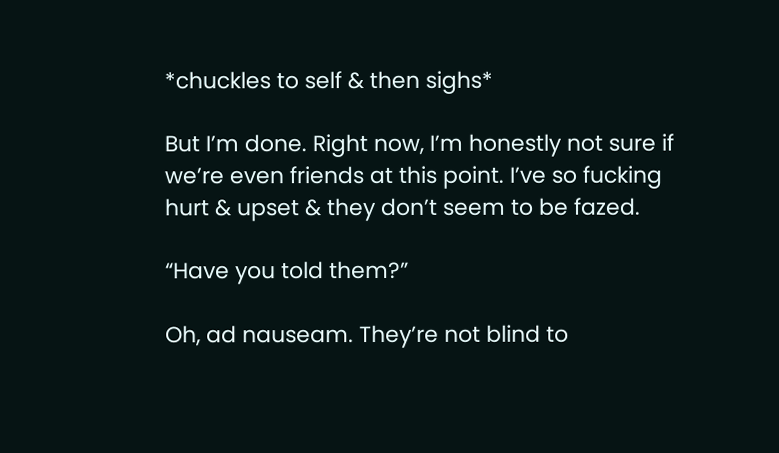*chuckles to self & then sighs*

But I’m done. Right now, I’m honestly not sure if we’re even friends at this point. I’ve so fucking hurt & upset & they don’t seem to be fazed.

“Have you told them?”

Oh, ad nauseam. They’re not blind to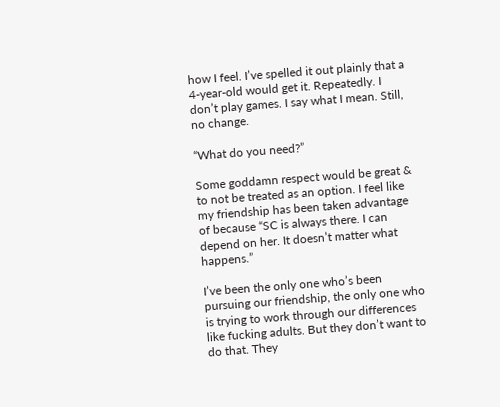how I feel. I’ve spelled it out plainly that a 4-year-old would get it. Repeatedly. I don’t play games. I say what I mean. Still, no change.

“What do you need?”

Some goddamn respect would be great & to not be treated as an option. I feel like my friendship has been taken advantage of because “SC is always there. I can depend on her. It doesn’t matter what happens.”

I’ve been the only one who’s been pursuing our friendship, the only one who is trying to work through our differences like fucking adults. But they don’t want to do that. They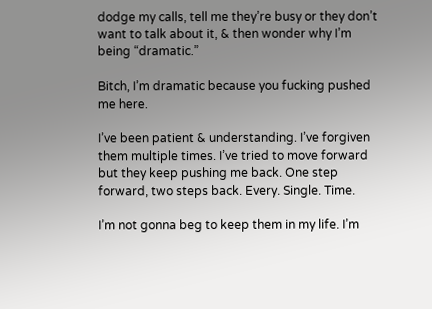dodge my calls, tell me they’re busy or they don’t want to talk about it, & then wonder why I’m being “dramatic.”

Bitch, I’m dramatic because you fucking pushed me here.

I’ve been patient & understanding. I’ve forgiven them multiple times. I’ve tried to move forward but they keep pushing me back. One step forward, two steps back. Every. Single. Time.

I’m not gonna beg to keep them in my life. I’m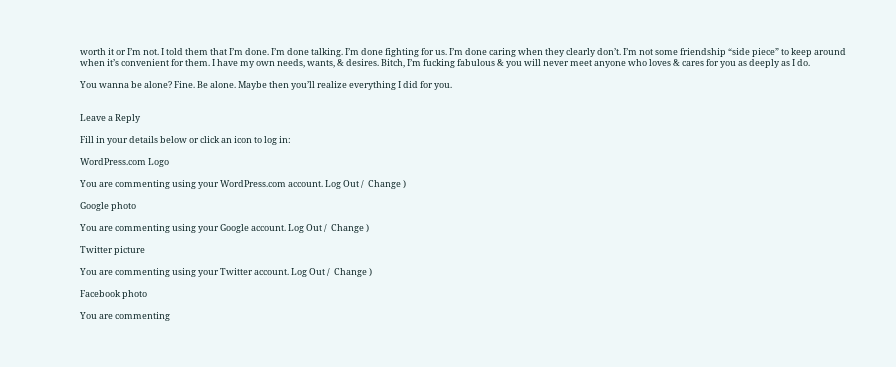worth it or I’m not. I told them that I’m done. I’m done talking. I’m done fighting for us. I’m done caring when they clearly don’t. I’m not some friendship “side piece” to keep around when it’s convenient for them. I have my own needs, wants, & desires. Bitch, I’m fucking fabulous & you will never meet anyone who loves & cares for you as deeply as I do.

You wanna be alone? Fine. Be alone. Maybe then you’ll realize everything I did for you.


Leave a Reply

Fill in your details below or click an icon to log in:

WordPress.com Logo

You are commenting using your WordPress.com account. Log Out /  Change )

Google photo

You are commenting using your Google account. Log Out /  Change )

Twitter picture

You are commenting using your Twitter account. Log Out /  Change )

Facebook photo

You are commenting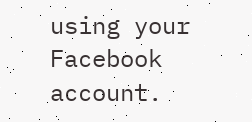using your Facebook account.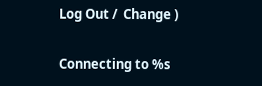Log Out /  Change )

Connecting to %s